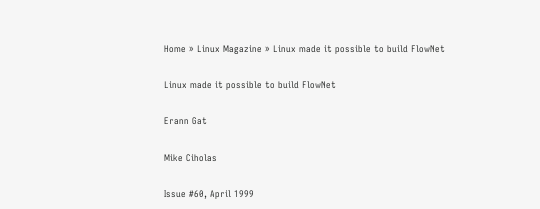Home » Linux Magazine » Linux made it possible to build FlowNet

Linux made it possible to build FlowNet

Erann Gat

Mike Ciholas

Issue #60, April 1999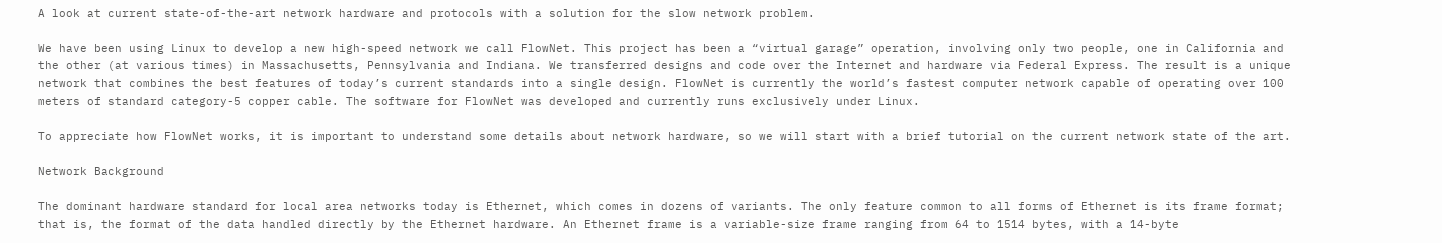A look at current state-of-the-art network hardware and protocols with a solution for the slow network problem.

We have been using Linux to develop a new high-speed network we call FlowNet. This project has been a “virtual garage” operation, involving only two people, one in California and the other (at various times) in Massachusetts, Pennsylvania and Indiana. We transferred designs and code over the Internet and hardware via Federal Express. The result is a unique network that combines the best features of today’s current standards into a single design. FlowNet is currently the world’s fastest computer network capable of operating over 100 meters of standard category-5 copper cable. The software for FlowNet was developed and currently runs exclusively under Linux.

To appreciate how FlowNet works, it is important to understand some details about network hardware, so we will start with a brief tutorial on the current network state of the art.

Network Background

The dominant hardware standard for local area networks today is Ethernet, which comes in dozens of variants. The only feature common to all forms of Ethernet is its frame format; that is, the format of the data handled directly by the Ethernet hardware. An Ethernet frame is a variable-size frame ranging from 64 to 1514 bytes, with a 14-byte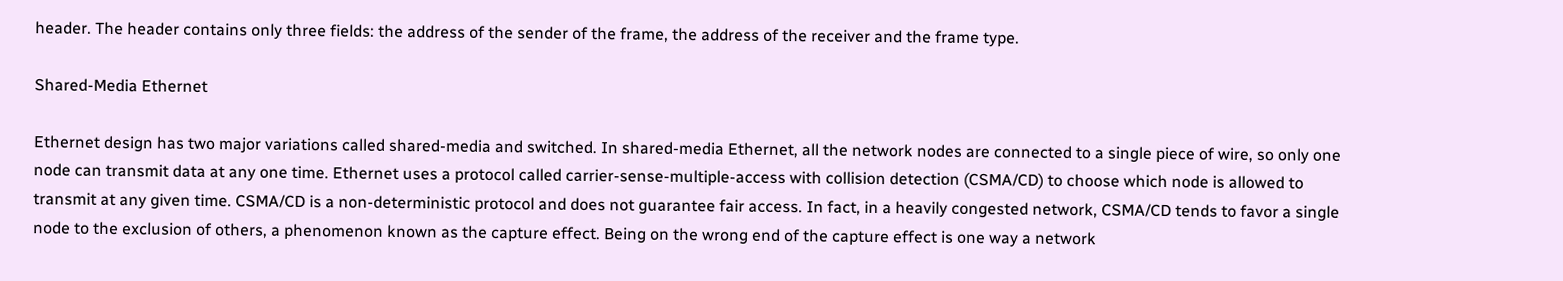header. The header contains only three fields: the address of the sender of the frame, the address of the receiver and the frame type.

Shared-Media Ethernet

Ethernet design has two major variations called shared-media and switched. In shared-media Ethernet, all the network nodes are connected to a single piece of wire, so only one node can transmit data at any one time. Ethernet uses a protocol called carrier-sense-multiple-access with collision detection (CSMA/CD) to choose which node is allowed to transmit at any given time. CSMA/CD is a non-deterministic protocol and does not guarantee fair access. In fact, in a heavily congested network, CSMA/CD tends to favor a single node to the exclusion of others, a phenomenon known as the capture effect. Being on the wrong end of the capture effect is one way a network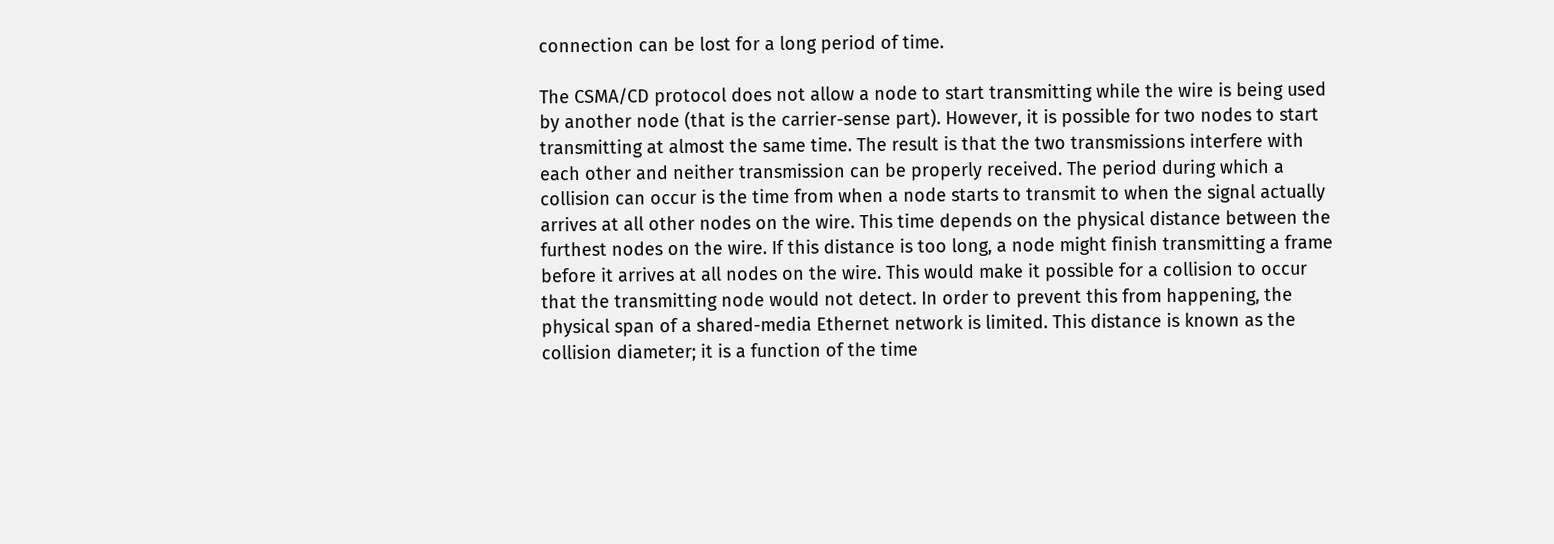connection can be lost for a long period of time.

The CSMA/CD protocol does not allow a node to start transmitting while the wire is being used by another node (that is the carrier-sense part). However, it is possible for two nodes to start transmitting at almost the same time. The result is that the two transmissions interfere with each other and neither transmission can be properly received. The period during which a collision can occur is the time from when a node starts to transmit to when the signal actually arrives at all other nodes on the wire. This time depends on the physical distance between the furthest nodes on the wire. If this distance is too long, a node might finish transmitting a frame before it arrives at all nodes on the wire. This would make it possible for a collision to occur that the transmitting node would not detect. In order to prevent this from happening, the physical span of a shared-media Ethernet network is limited. This distance is known as the collision diameter; it is a function of the time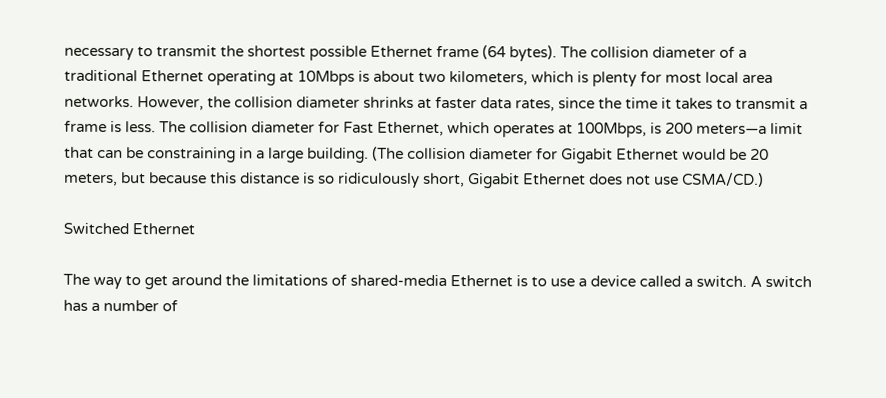necessary to transmit the shortest possible Ethernet frame (64 bytes). The collision diameter of a traditional Ethernet operating at 10Mbps is about two kilometers, which is plenty for most local area networks. However, the collision diameter shrinks at faster data rates, since the time it takes to transmit a frame is less. The collision diameter for Fast Ethernet, which operates at 100Mbps, is 200 meters—a limit that can be constraining in a large building. (The collision diameter for Gigabit Ethernet would be 20 meters, but because this distance is so ridiculously short, Gigabit Ethernet does not use CSMA/CD.)

Switched Ethernet

The way to get around the limitations of shared-media Ethernet is to use a device called a switch. A switch has a number of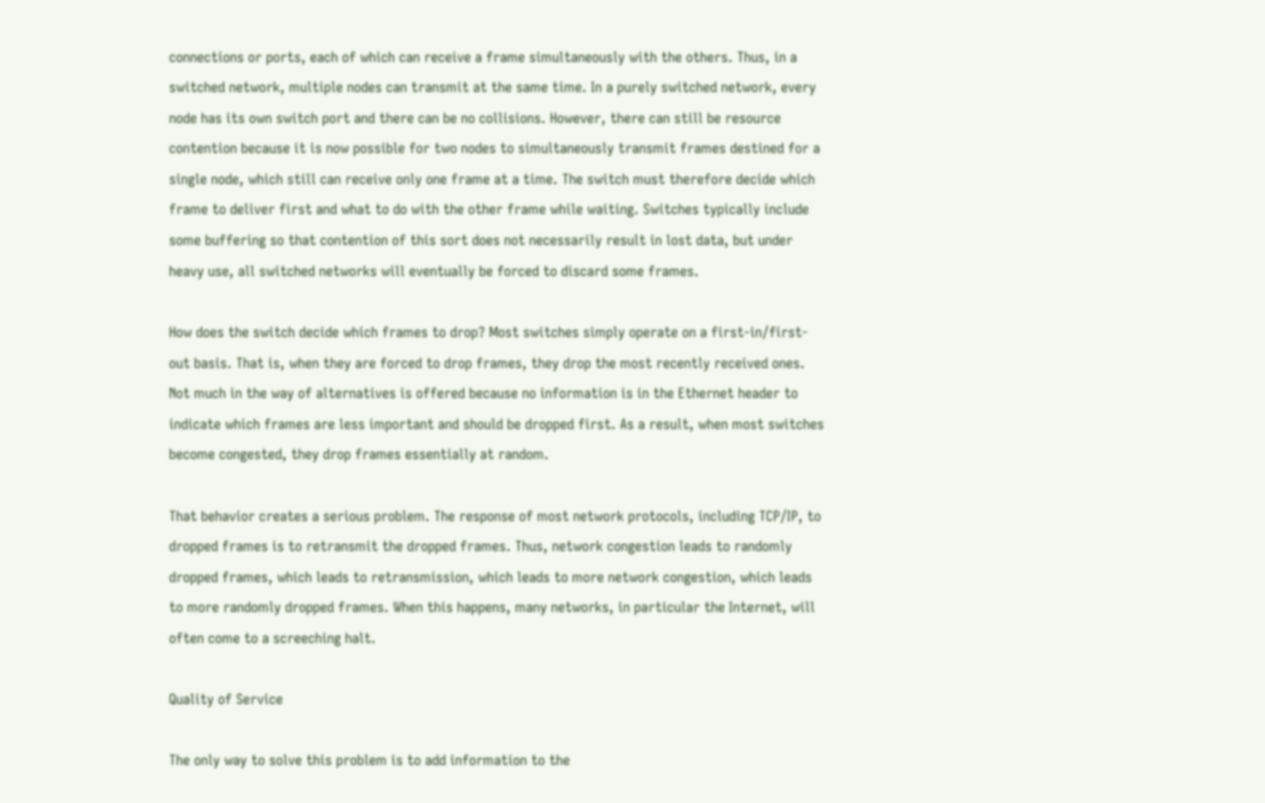connections or ports, each of which can receive a frame simultaneously with the others. Thus, in a switched network, multiple nodes can transmit at the same time. In a purely switched network, every node has its own switch port and there can be no collisions. However, there can still be resource contention because it is now possible for two nodes to simultaneously transmit frames destined for a single node, which still can receive only one frame at a time. The switch must therefore decide which frame to deliver first and what to do with the other frame while waiting. Switches typically include some buffering so that contention of this sort does not necessarily result in lost data, but under heavy use, all switched networks will eventually be forced to discard some frames.

How does the switch decide which frames to drop? Most switches simply operate on a first-in/first-out basis. That is, when they are forced to drop frames, they drop the most recently received ones. Not much in the way of alternatives is offered because no information is in the Ethernet header to indicate which frames are less important and should be dropped first. As a result, when most switches become congested, they drop frames essentially at random.

That behavior creates a serious problem. The response of most network protocols, including TCP/IP, to dropped frames is to retransmit the dropped frames. Thus, network congestion leads to randomly dropped frames, which leads to retransmission, which leads to more network congestion, which leads to more randomly dropped frames. When this happens, many networks, in particular the Internet, will often come to a screeching halt.

Quality of Service

The only way to solve this problem is to add information to the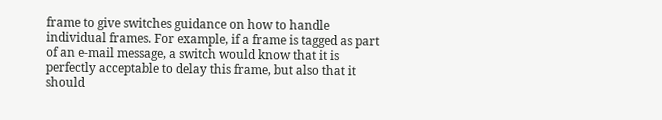frame to give switches guidance on how to handle individual frames. For example, if a frame is tagged as part of an e-mail message, a switch would know that it is perfectly acceptable to delay this frame, but also that it should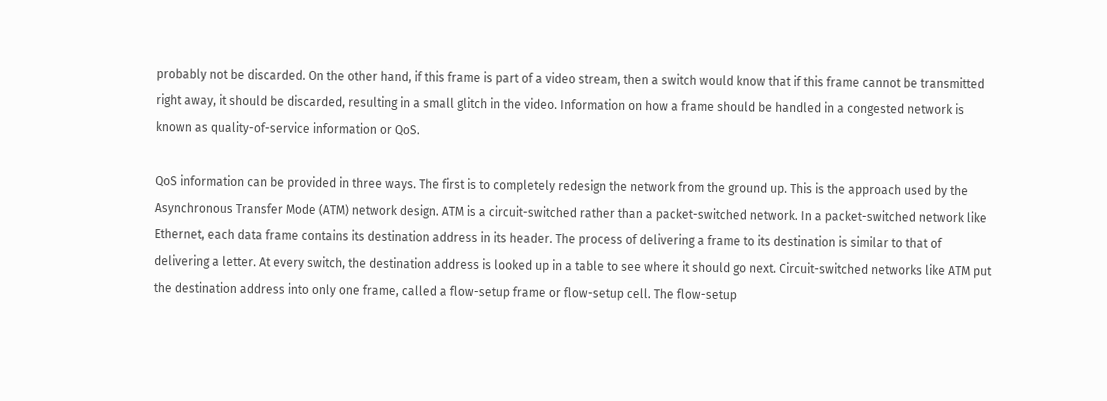probably not be discarded. On the other hand, if this frame is part of a video stream, then a switch would know that if this frame cannot be transmitted right away, it should be discarded, resulting in a small glitch in the video. Information on how a frame should be handled in a congested network is known as quality-of-service information or QoS.

QoS information can be provided in three ways. The first is to completely redesign the network from the ground up. This is the approach used by the Asynchronous Transfer Mode (ATM) network design. ATM is a circuit-switched rather than a packet-switched network. In a packet-switched network like Ethernet, each data frame contains its destination address in its header. The process of delivering a frame to its destination is similar to that of delivering a letter. At every switch, the destination address is looked up in a table to see where it should go next. Circuit-switched networks like ATM put the destination address into only one frame, called a flow-setup frame or flow-setup cell. The flow-setup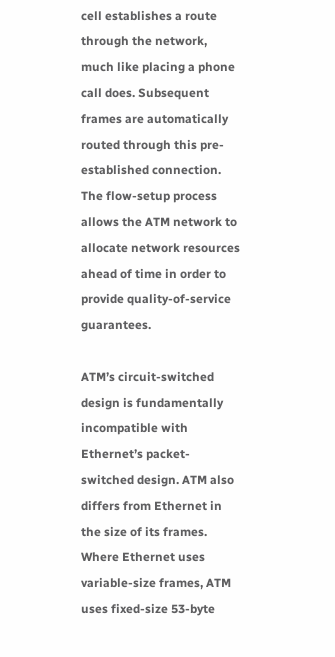cell establishes a route through the network, much like placing a phone call does. Subsequent frames are automatically routed through this pre-established connection. The flow-setup process allows the ATM network to allocate network resources ahead of time in order to provide quality-of-service guarantees.

ATM’s circuit-switched design is fundamentally incompatible with Ethernet’s packet-switched design. ATM also differs from Ethernet in the size of its frames. Where Ethernet uses variable-size frames, ATM uses fixed-size 53-byte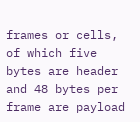frames or cells, of which five bytes are header and 48 bytes per frame are payload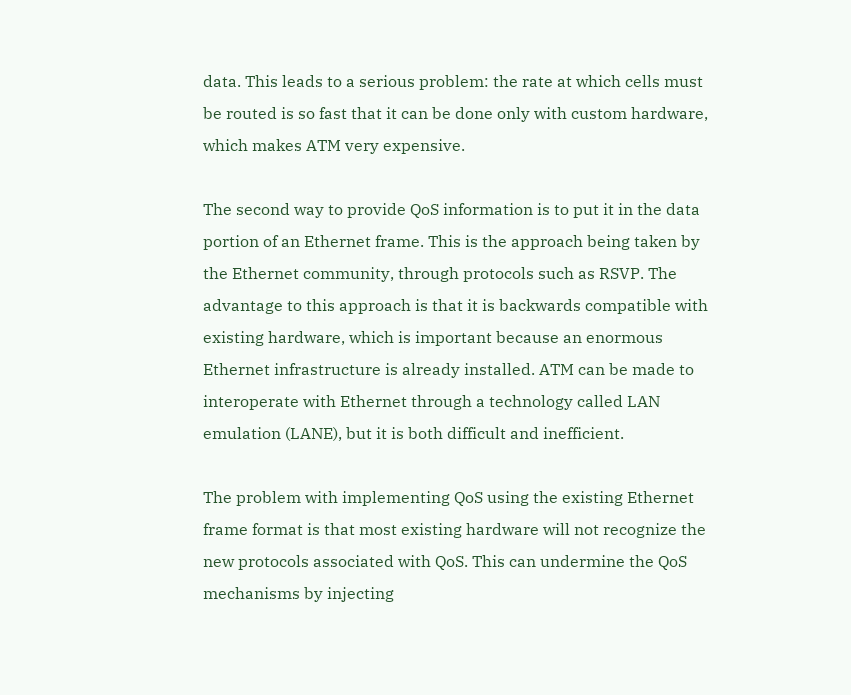data. This leads to a serious problem: the rate at which cells must be routed is so fast that it can be done only with custom hardware, which makes ATM very expensive.

The second way to provide QoS information is to put it in the data portion of an Ethernet frame. This is the approach being taken by the Ethernet community, through protocols such as RSVP. The advantage to this approach is that it is backwards compatible with existing hardware, which is important because an enormous Ethernet infrastructure is already installed. ATM can be made to interoperate with Ethernet through a technology called LAN emulation (LANE), but it is both difficult and inefficient.

The problem with implementing QoS using the existing Ethernet frame format is that most existing hardware will not recognize the new protocols associated with QoS. This can undermine the QoS mechanisms by injecting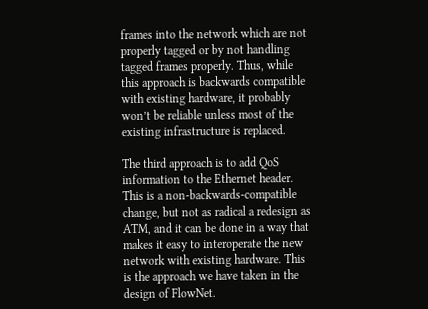frames into the network which are not properly tagged or by not handling tagged frames properly. Thus, while this approach is backwards compatible with existing hardware, it probably won’t be reliable unless most of the existing infrastructure is replaced.

The third approach is to add QoS information to the Ethernet header. This is a non-backwards-compatible change, but not as radical a redesign as ATM, and it can be done in a way that makes it easy to interoperate the new network with existing hardware. This is the approach we have taken in the design of FlowNet.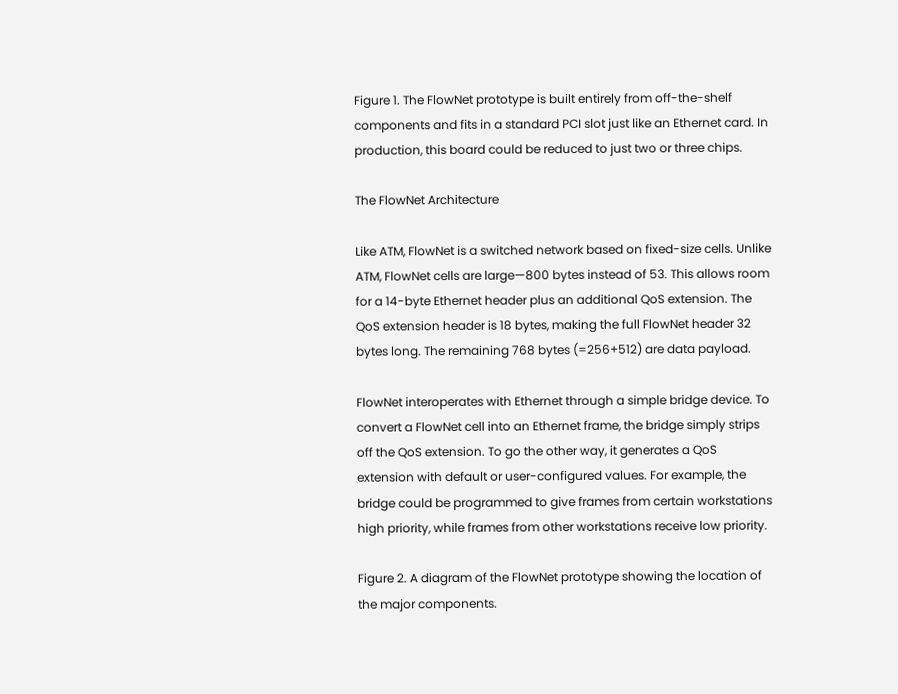Figure 1. The FlowNet prototype is built entirely from off-the-shelf components and fits in a standard PCI slot just like an Ethernet card. In production, this board could be reduced to just two or three chips.

The FlowNet Architecture

Like ATM, FlowNet is a switched network based on fixed-size cells. Unlike ATM, FlowNet cells are large—800 bytes instead of 53. This allows room for a 14-byte Ethernet header plus an additional QoS extension. The QoS extension header is 18 bytes, making the full FlowNet header 32 bytes long. The remaining 768 bytes (=256+512) are data payload.

FlowNet interoperates with Ethernet through a simple bridge device. To convert a FlowNet cell into an Ethernet frame, the bridge simply strips off the QoS extension. To go the other way, it generates a QoS extension with default or user-configured values. For example, the bridge could be programmed to give frames from certain workstations high priority, while frames from other workstations receive low priority.

Figure 2. A diagram of the FlowNet prototype showing the location of the major components.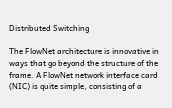Distributed Switching

The FlowNet architecture is innovative in ways that go beyond the structure of the frame. A FlowNet network interface card (NIC) is quite simple, consisting of a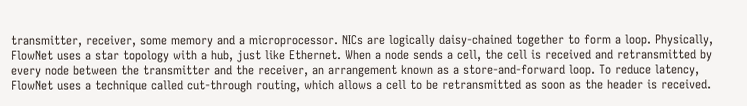transmitter, receiver, some memory and a microprocessor. NICs are logically daisy-chained together to form a loop. Physically, FlowNet uses a star topology with a hub, just like Ethernet. When a node sends a cell, the cell is received and retransmitted by every node between the transmitter and the receiver, an arrangement known as a store-and-forward loop. To reduce latency, FlowNet uses a technique called cut-through routing, which allows a cell to be retransmitted as soon as the header is received.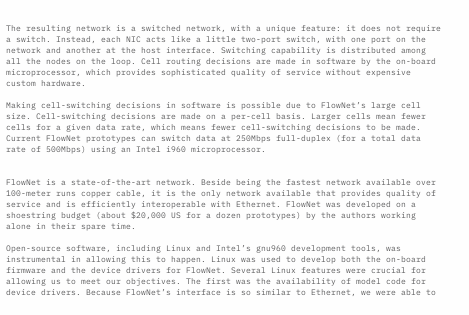The resulting network is a switched network, with a unique feature: it does not require a switch. Instead, each NIC acts like a little two-port switch, with one port on the network and another at the host interface. Switching capability is distributed among all the nodes on the loop. Cell routing decisions are made in software by the on-board microprocessor, which provides sophisticated quality of service without expensive custom hardware.

Making cell-switching decisions in software is possible due to FlowNet’s large cell size. Cell-switching decisions are made on a per-cell basis. Larger cells mean fewer cells for a given data rate, which means fewer cell-switching decisions to be made. Current FlowNet prototypes can switch data at 250Mbps full-duplex (for a total data rate of 500Mbps) using an Intel i960 microprocessor.


FlowNet is a state-of-the-art network. Beside being the fastest network available over 100-meter runs copper cable, it is the only network available that provides quality of service and is efficiently interoperable with Ethernet. FlowNet was developed on a shoestring budget (about $20,000 US for a dozen prototypes) by the authors working alone in their spare time.

Open-source software, including Linux and Intel’s gnu960 development tools, was instrumental in allowing this to happen. Linux was used to develop both the on-board firmware and the device drivers for FlowNet. Several Linux features were crucial for allowing us to meet our objectives. The first was the availability of model code for device drivers. Because FlowNet’s interface is so similar to Ethernet, we were able to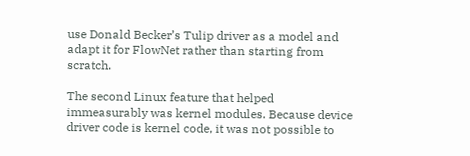use Donald Becker’s Tulip driver as a model and adapt it for FlowNet rather than starting from scratch.

The second Linux feature that helped immeasurably was kernel modules. Because device driver code is kernel code, it was not possible to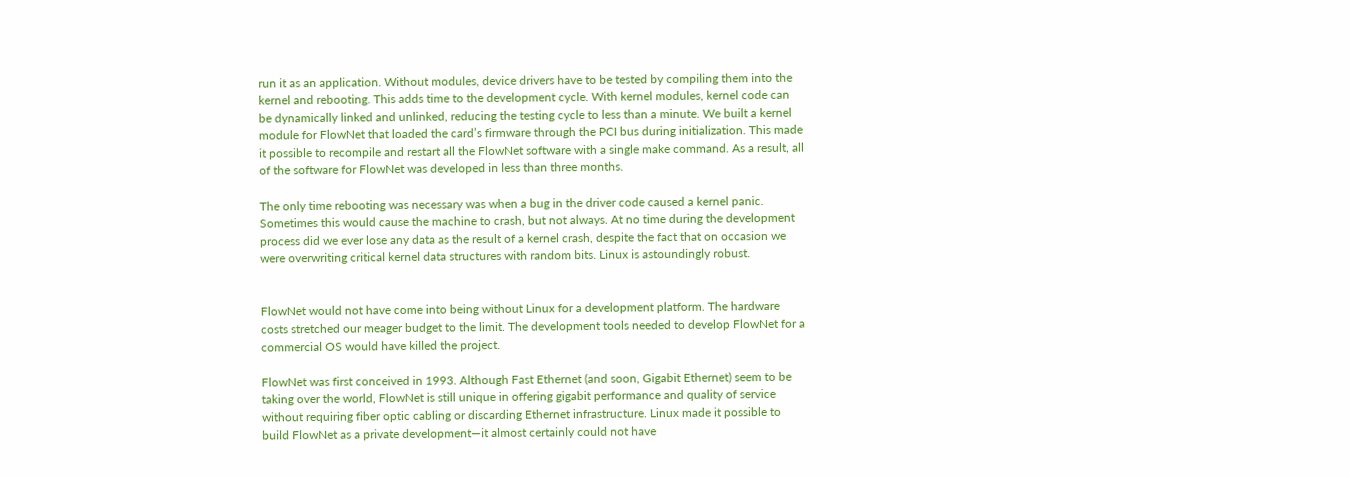run it as an application. Without modules, device drivers have to be tested by compiling them into the kernel and rebooting. This adds time to the development cycle. With kernel modules, kernel code can be dynamically linked and unlinked, reducing the testing cycle to less than a minute. We built a kernel module for FlowNet that loaded the card’s firmware through the PCI bus during initialization. This made it possible to recompile and restart all the FlowNet software with a single make command. As a result, all of the software for FlowNet was developed in less than three months.

The only time rebooting was necessary was when a bug in the driver code caused a kernel panic. Sometimes this would cause the machine to crash, but not always. At no time during the development process did we ever lose any data as the result of a kernel crash, despite the fact that on occasion we were overwriting critical kernel data structures with random bits. Linux is astoundingly robust.


FlowNet would not have come into being without Linux for a development platform. The hardware costs stretched our meager budget to the limit. The development tools needed to develop FlowNet for a commercial OS would have killed the project.

FlowNet was first conceived in 1993. Although Fast Ethernet (and soon, Gigabit Ethernet) seem to be taking over the world, FlowNet is still unique in offering gigabit performance and quality of service without requiring fiber optic cabling or discarding Ethernet infrastructure. Linux made it possible to build FlowNet as a private development—it almost certainly could not have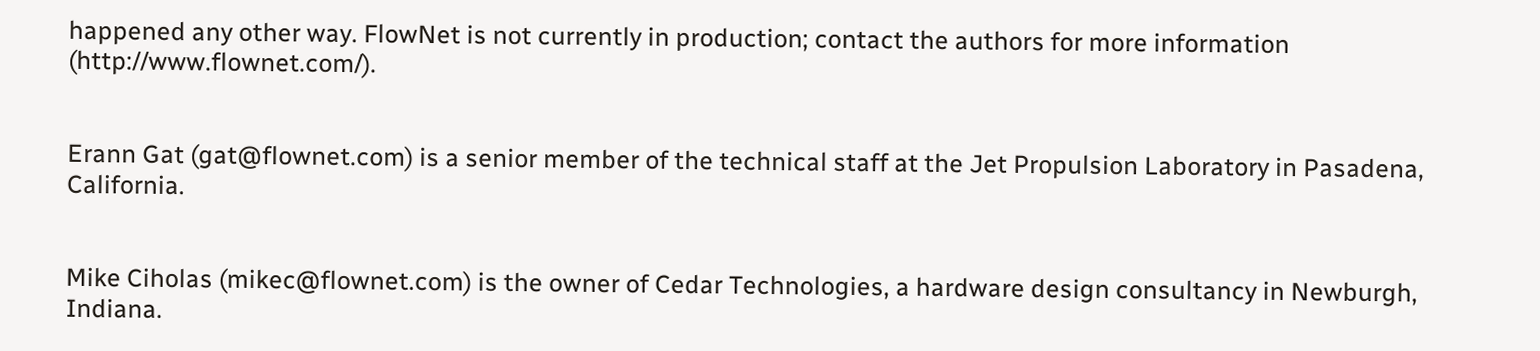happened any other way. FlowNet is not currently in production; contact the authors for more information (http://www.flownet.com/).


Erann Gat (gat@flownet.com) is a senior member of the technical staff at the Jet Propulsion Laboratory in Pasadena, California.


Mike Ciholas (mikec@flownet.com) is the owner of Cedar Technologies, a hardware design consultancy in Newburgh, Indiana.